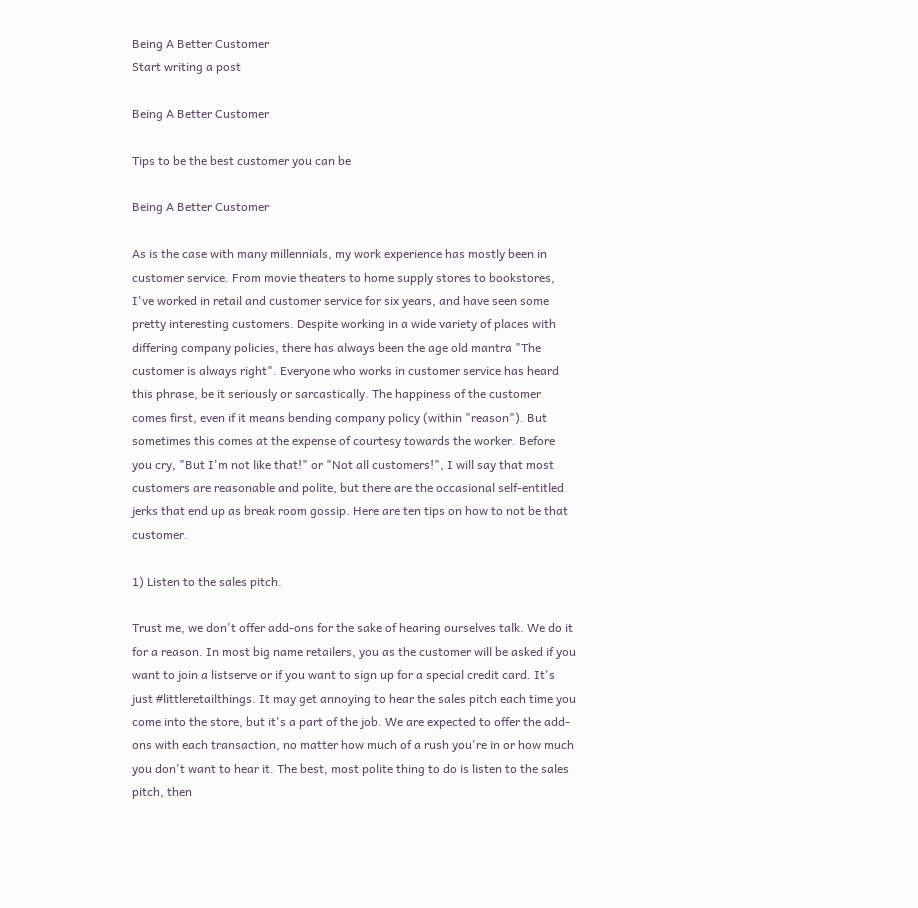Being A Better Customer
Start writing a post

Being A Better Customer

Tips to be the best customer you can be

Being A Better Customer

As is the case with many millennials, my work experience has mostly been in customer service. From movie theaters to home supply stores to bookstores, I've worked in retail and customer service for six years, and have seen some pretty interesting customers. Despite working in a wide variety of places with differing company policies, there has always been the age old mantra "The customer is always right". Everyone who works in customer service has heard this phrase, be it seriously or sarcastically. The happiness of the customer comes first, even if it means bending company policy (within "reason"). But sometimes this comes at the expense of courtesy towards the worker. Before you cry, "But I'm not like that!" or "Not all customers!", I will say that most customers are reasonable and polite, but there are the occasional self-entitled jerks that end up as break room gossip. Here are ten tips on how to not be that customer.

1) Listen to the sales pitch.

Trust me, we don't offer add-ons for the sake of hearing ourselves talk. We do it for a reason. In most big name retailers, you as the customer will be asked if you want to join a listserve or if you want to sign up for a special credit card. It's just #littleretailthings. It may get annoying to hear the sales pitch each time you come into the store, but it's a part of the job. We are expected to offer the add-ons with each transaction, no matter how much of a rush you're in or how much you don't want to hear it. The best, most polite thing to do is listen to the sales pitch, then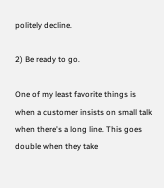politely decline.

2) Be ready to go.

One of my least favorite things is when a customer insists on small talk when there's a long line. This goes double when they take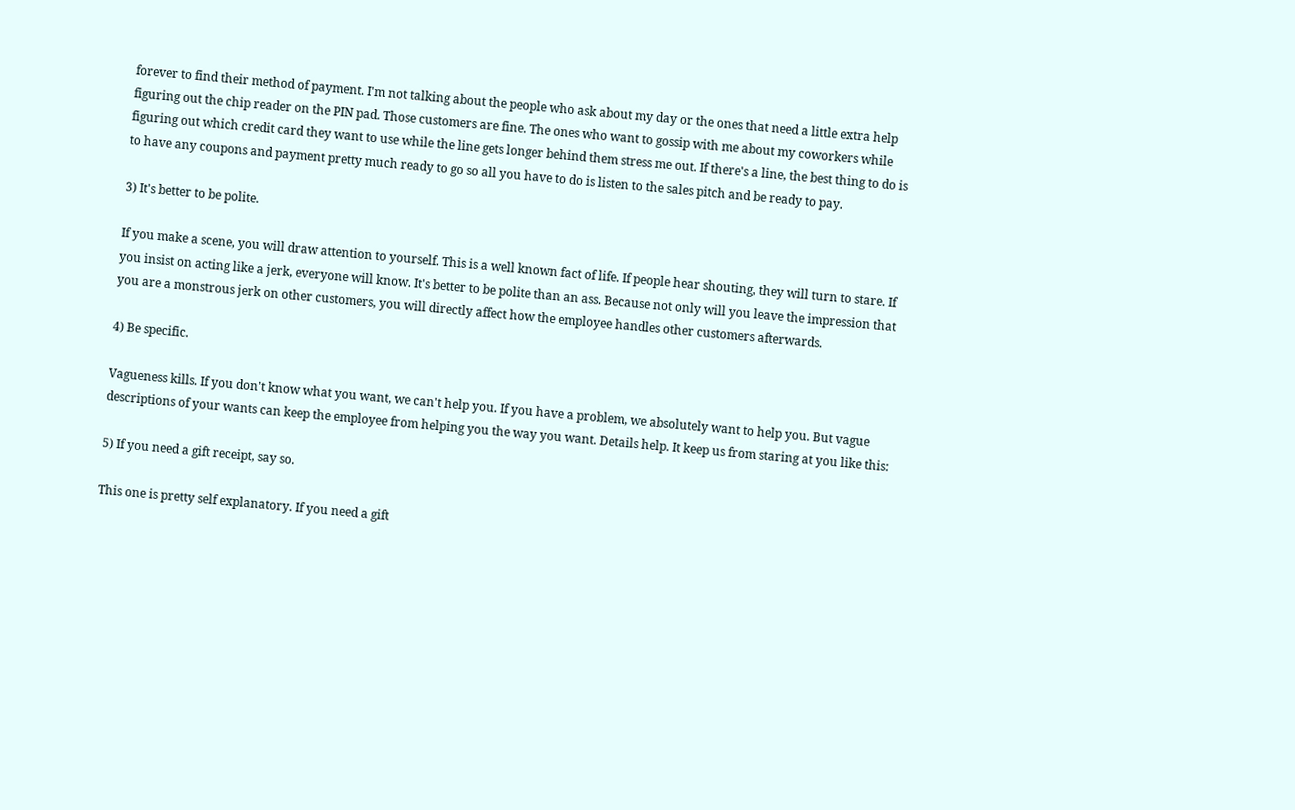forever to find their method of payment. I'm not talking about the people who ask about my day or the ones that need a little extra help figuring out the chip reader on the PIN pad. Those customers are fine. The ones who want to gossip with me about my coworkers while figuring out which credit card they want to use while the line gets longer behind them stress me out. If there's a line, the best thing to do is to have any coupons and payment pretty much ready to go so all you have to do is listen to the sales pitch and be ready to pay.

3) It's better to be polite.

If you make a scene, you will draw attention to yourself. This is a well known fact of life. If people hear shouting, they will turn to stare. If you insist on acting like a jerk, everyone will know. It's better to be polite than an ass. Because not only will you leave the impression that you are a monstrous jerk on other customers, you will directly affect how the employee handles other customers afterwards.

4) Be specific.

Vagueness kills. If you don't know what you want, we can't help you. If you have a problem, we absolutely want to help you. But vague descriptions of your wants can keep the employee from helping you the way you want. Details help. It keep us from staring at you like this:

5) If you need a gift receipt, say so.

This one is pretty self explanatory. If you need a gift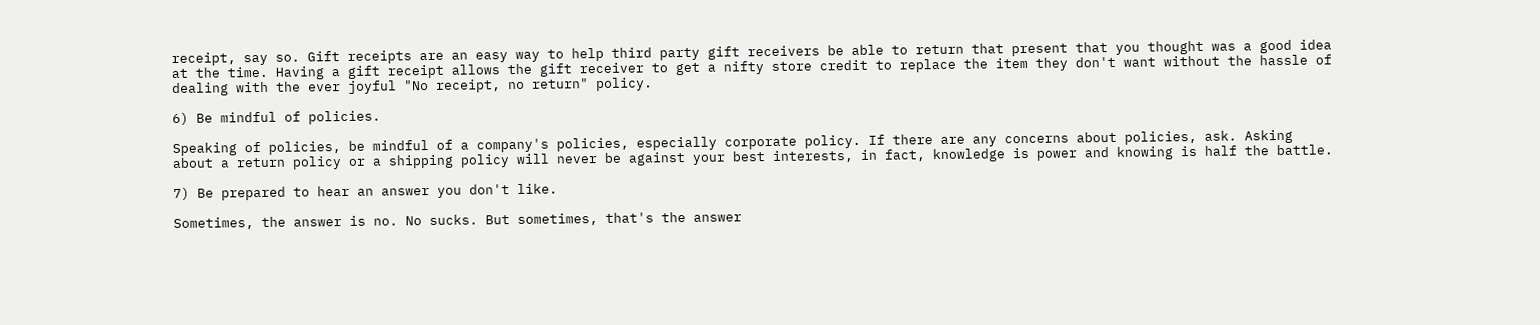receipt, say so. Gift receipts are an easy way to help third party gift receivers be able to return that present that you thought was a good idea at the time. Having a gift receipt allows the gift receiver to get a nifty store credit to replace the item they don't want without the hassle of dealing with the ever joyful "No receipt, no return" policy.

6) Be mindful of policies.

Speaking of policies, be mindful of a company's policies, especially corporate policy. If there are any concerns about policies, ask. Asking about a return policy or a shipping policy will never be against your best interests, in fact, knowledge is power and knowing is half the battle.

7) Be prepared to hear an answer you don't like.

Sometimes, the answer is no. No sucks. But sometimes, that's the answer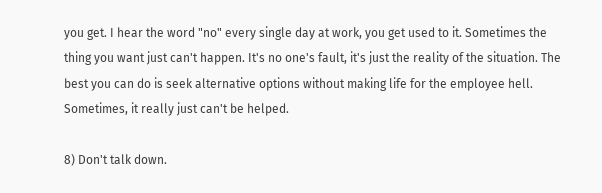you get. I hear the word "no" every single day at work, you get used to it. Sometimes the thing you want just can't happen. It's no one's fault, it's just the reality of the situation. The best you can do is seek alternative options without making life for the employee hell. Sometimes, it really just can't be helped.

8) Don't talk down.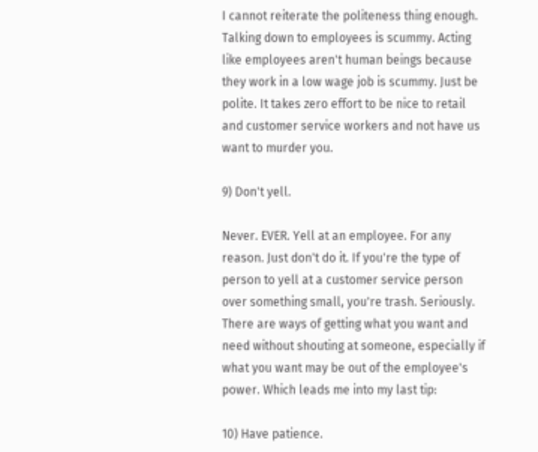I cannot reiterate the politeness thing enough. Talking down to employees is scummy. Acting like employees aren't human beings because they work in a low wage job is scummy. Just be polite. It takes zero effort to be nice to retail and customer service workers and not have us want to murder you.

9) Don't yell.

Never. EVER. Yell at an employee. For any reason. Just don't do it. If you're the type of person to yell at a customer service person over something small, you're trash. Seriously. There are ways of getting what you want and need without shouting at someone, especially if what you want may be out of the employee's power. Which leads me into my last tip:

10) Have patience.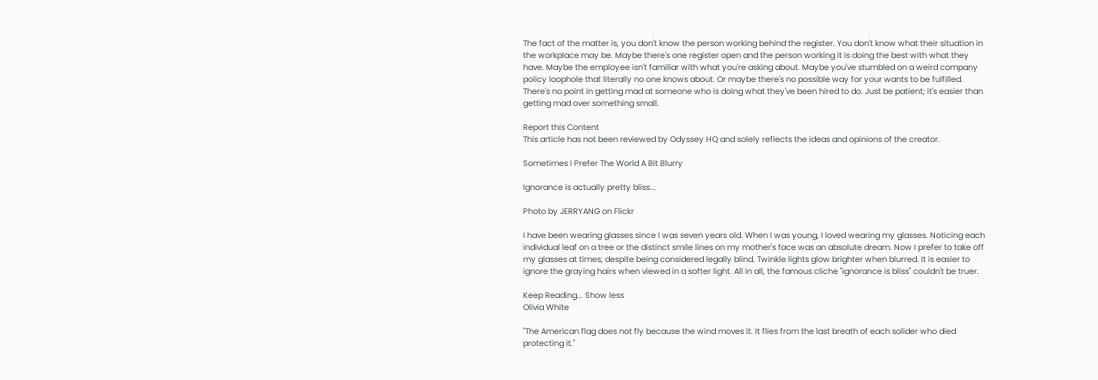The fact of the matter is, you don't know the person working behind the register. You don't know what their situation in the workplace may be. Maybe there's one register open and the person working it is doing the best with what they have. Maybe the employee isn't familiar with what you're asking about. Maybe you've stumbled on a weird company policy loophole that literally no one knows about. Or maybe there's no possible way for your wants to be fulfilled. There's no point in getting mad at someone who is doing what they've been hired to do. Just be patient; it's easier than getting mad over something small.

Report this Content
This article has not been reviewed by Odyssey HQ and solely reflects the ideas and opinions of the creator.

Sometimes I Prefer The World A Bit Blurry

Ignorance is actually pretty bliss...

Photo by JERRYANG on Flickr

I have been wearing glasses since I was seven years old. When I was young, I loved wearing my glasses. Noticing each individual leaf on a tree or the distinct smile lines on my mother's face was an absolute dream. Now I prefer to take off my glasses at times, despite being considered legally blind. Twinkle lights glow brighter when blurred. It is easier to ignore the graying hairs when viewed in a softer light. All in all, the famous cliche "ignorance is bliss" couldn't be truer.

Keep Reading... Show less
Olivia White

"The American flag does not fly because the wind moves it. It flies from the last breath of each solider who died protecting it."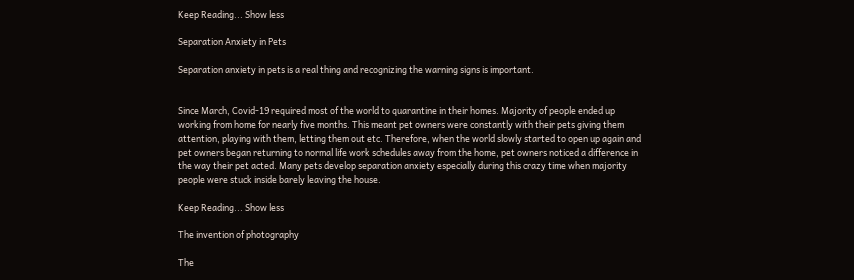Keep Reading... Show less

Separation Anxiety in Pets

Separation anxiety in pets is a real thing and recognizing the warning signs is important.


Since March, Covid-19 required most of the world to quarantine in their homes. Majority of people ended up working from home for nearly five months. This meant pet owners were constantly with their pets giving them attention, playing with them, letting them out etc. Therefore, when the world slowly started to open up again and pet owners began returning to normal life work schedules away from the home, pet owners noticed a difference in the way their pet acted. Many pets develop separation anxiety especially during this crazy time when majority people were stuck inside barely leaving the house.

Keep Reading... Show less

The invention of photography

The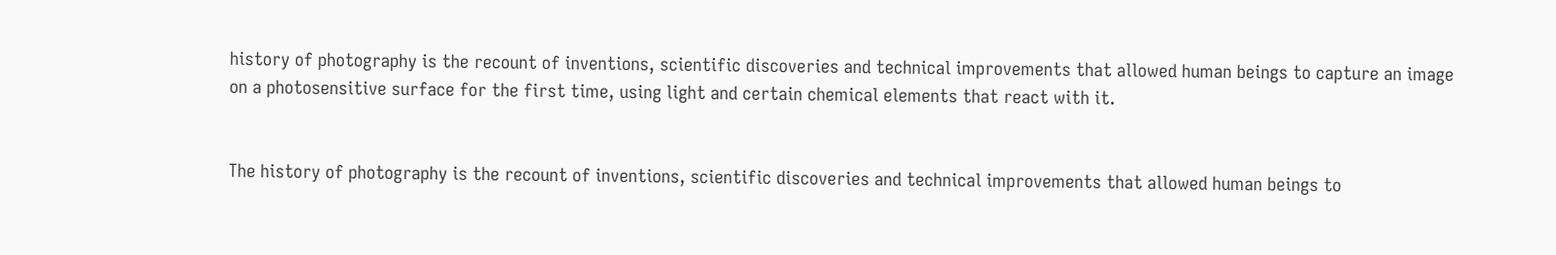history of photography is the recount of inventions, scientific discoveries and technical improvements that allowed human beings to capture an image on a photosensitive surface for the first time, using light and certain chemical elements that react with it.


The history of photography is the recount of inventions, scientific discoveries and technical improvements that allowed human beings to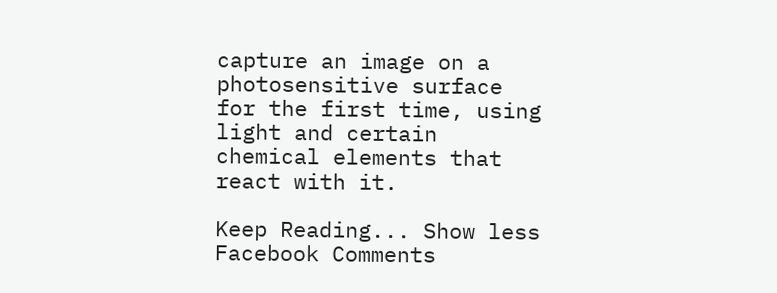capture an image on a photosensitive surface for the first time, using light and certain chemical elements that react with it.

Keep Reading... Show less
Facebook Comments